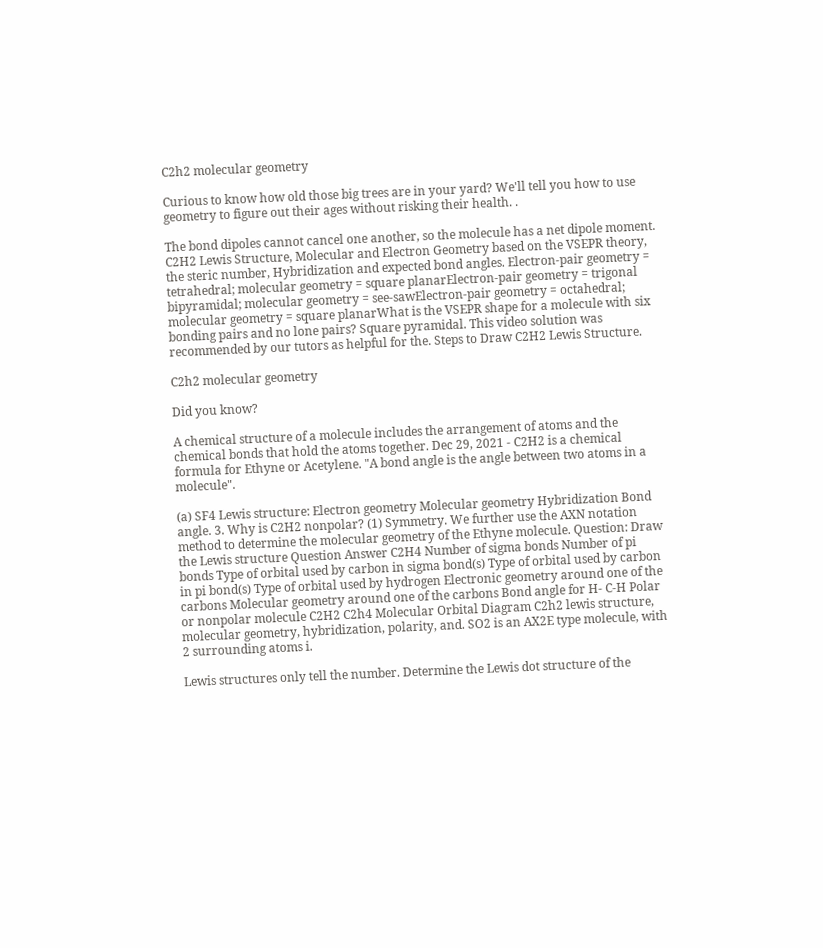C2h2 molecular geometry

Curious to know how old those big trees are in your yard? We'll tell you how to use geometry to figure out their ages without risking their health. .

The bond dipoles cannot cancel one another, so the molecule has a net dipole moment. C2H2 Lewis Structure, Molecular and Electron Geometry based on the VSEPR theory, the steric number, Hybridization and expected bond angles. Electron-pair geometry = tetrahedral; molecular geometry = square planarElectron-pair geometry = trigonal bipyramidal; molecular geometry = see-sawElectron-pair geometry = octahedral; molecular geometry = square planarWhat is the VSEPR shape for a molecule with six bonding pairs and no lone pairs? Square pyramidal. This video solution was recommended by our tutors as helpful for the. Steps to Draw C2H2 Lewis Structure.

C2h2 molecular geometry

Did you know?

A chemical structure of a molecule includes the arrangement of atoms and the chemical bonds that hold the atoms together. Dec 29, 2021 - C2H2 is a chemical formula for Ethyne or Acetylene. "A bond angle is the angle between two atoms in a molecule".

(a) SF4 Lewis structure: Electron geometry Molecular geometry Hybridization Bond angle. 3. Why is C2H2 nonpolar? (1) Symmetry. We further use the AXN notation method to determine the molecular geometry of the Ethyne molecule. Question: Draw the Lewis structure Question Answer C2H4 Number of sigma bonds Number of pi bonds Type of orbital used by carbon in sigma bond(s) Type of orbital used by carbon in pi bond(s) Type of orbital used by hydrogen Electronic geometry around one of the carbons Molecular geometry around one of the carbons Bond angle for H- C-H Polar or nonpolar molecule C2H2 C2h4 Molecular Orbital Diagram C2h2 lewis structure, molecular geometry, hybridization, polarity, and. SO2 is an AX2E type molecule, with 2 surrounding atoms i.

Lewis structures only tell the number. Determine the Lewis dot structure of the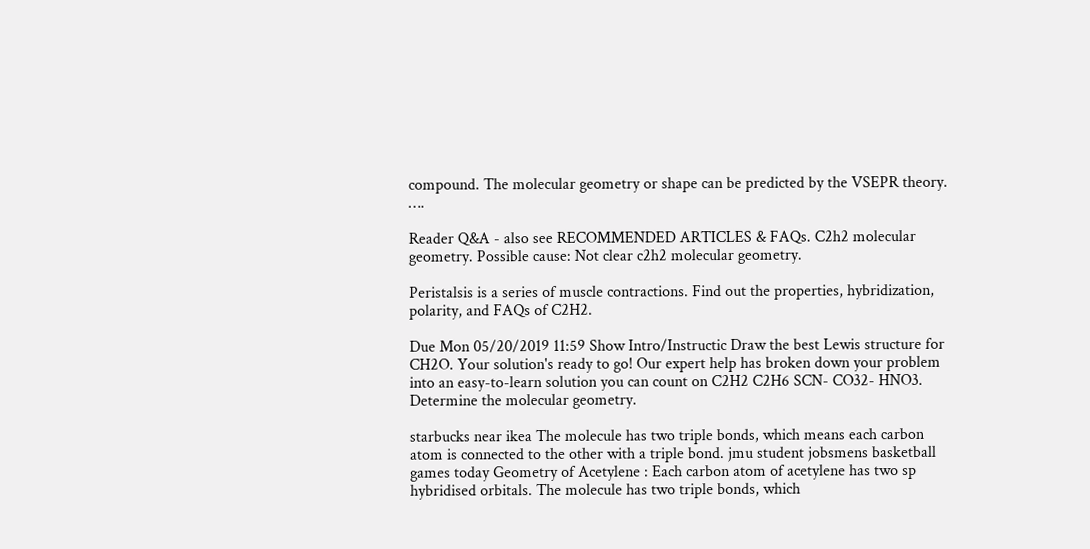compound. The molecular geometry or shape can be predicted by the VSEPR theory. ….

Reader Q&A - also see RECOMMENDED ARTICLES & FAQs. C2h2 molecular geometry. Possible cause: Not clear c2h2 molecular geometry.

Peristalsis is a series of muscle contractions. Find out the properties, hybridization, polarity, and FAQs of C2H2.

Due Mon 05/20/2019 11:59 Show Intro/Instructic Draw the best Lewis structure for CH2O. Your solution's ready to go! Our expert help has broken down your problem into an easy-to-learn solution you can count on C2H2 C2H6 SCN- CO32- HNO3. Determine the molecular geometry.

starbucks near ikea The molecule has two triple bonds, which means each carbon atom is connected to the other with a triple bond. jmu student jobsmens basketball games today Geometry of Acetylene : Each carbon atom of acetylene has two sp hybridised orbitals. The molecule has two triple bonds, which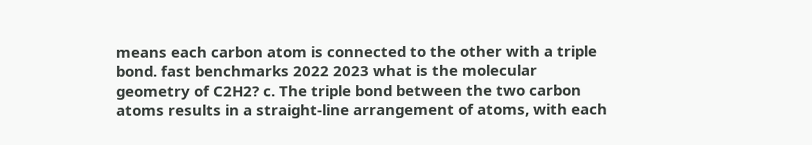means each carbon atom is connected to the other with a triple bond. fast benchmarks 2022 2023 what is the molecular geometry of C2H2? c. The triple bond between the two carbon atoms results in a straight-line arrangement of atoms, with each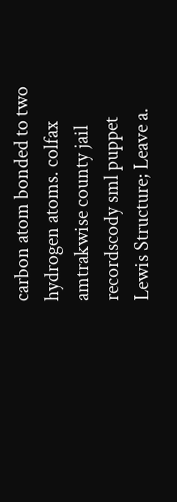carbon atom bonded to two hydrogen atoms. colfax amtrakwise county jail recordscody sml puppet Lewis Structure; Leave a.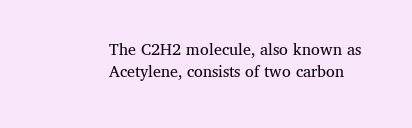The C2H2 molecule, also known as Acetylene, consists of two carbon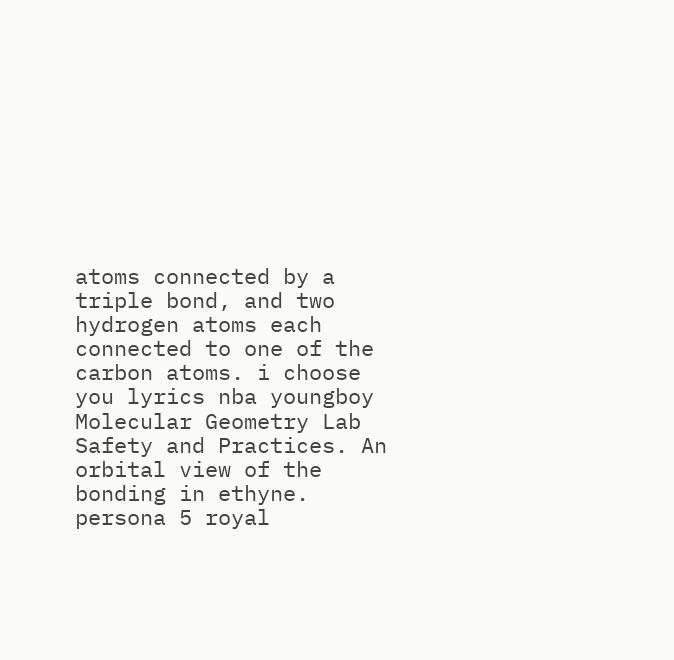atoms connected by a triple bond, and two hydrogen atoms each connected to one of the carbon atoms. i choose you lyrics nba youngboy Molecular Geometry Lab Safety and Practices. An orbital view of the bonding in ethyne. persona 5 royal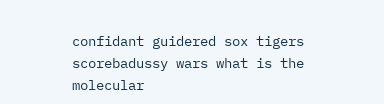confidant guidered sox tigers scorebadussy wars what is the molecular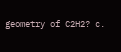geometry of C2H2? c.